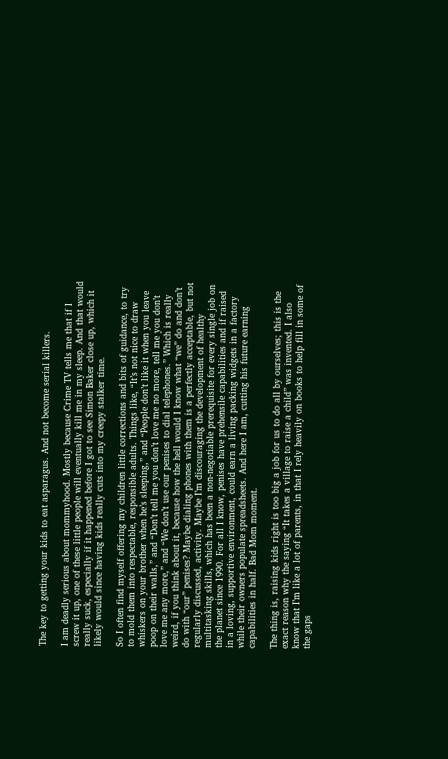The key to getting your kids to eat asparagus. And not become serial killers.

I am deadly serious about mommyhood. Mostly because Crime TV tells me that if I screw it up, one of these little people will eventually kill me in my sleep. And that would really suck, especially if it happened before I got to see Simon Baker close up, which it likely would since having kids really cuts into my creepy stalker time.

So I often find myself offering my children little corrections and bits of guidance, to try to mold them into respectable, responsible adults. Things like, “It’s not nice to draw whiskers on your brother when he’s sleeping,” and “People don’t like it when you leave poop on their walls,” and “Don’t tell me you don’t love me no more, tell me you don’t love me any more,” and “We don’t use our penises to dial telephones.” Which is really weird, if you think about it, because how the hell would I know what “we” do and don’t do with “our” penises? Maybe dialing phones with them is a perfectly acceptable, but not regularly discussed, activity. Maybe I’m discouraging the development of healthy multitasking skills, which has been a non-negotiable prerequisite for every single job on the planet since 1990. For all I know, penises have prehensile capabilities and if raised in a loving, supportive environment, could earn a living packing widgets in a factory while their owners populate spreadsheets. And here I am, cutting his future earning capabilities in half. Bad Mom moment.

The thing is, raising kids right is too big a job for us to do all by ourselves; this is the exact reason why the saying “It takes a village to raise a child” was invented. I also know that I’m like a lot of parents, in that I rely heavily on books to help fill in some of the gaps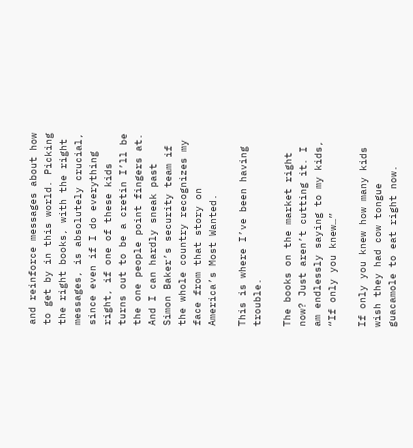and reinforce messages about how to get by in this world. Picking the right books, with the right messages, is absolutely crucial, since even if I do everything right, if one of these kids turns out to be a cretin I’ll be the one people point fingers at. And I can hardly sneak past Simon Baker’s security team if the whole country recognizes my face from that story on America’s Most Wanted.

This is where I’ve been having trouble.

The books on the market right now? Just aren’t cutting it. I am endlessly saying to my kids, “If only you knew…”

If only you knew how many kids wish they had cow tongue guacamole to eat right now.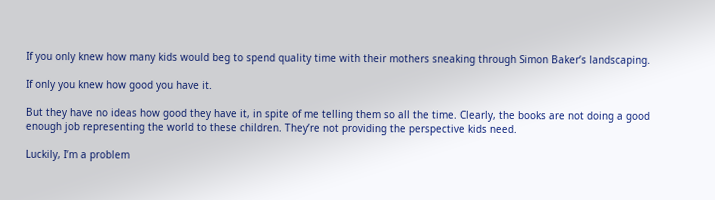If you only knew how many kids would beg to spend quality time with their mothers sneaking through Simon Baker’s landscaping.

If only you knew how good you have it.

But they have no ideas how good they have it, in spite of me telling them so all the time. Clearly, the books are not doing a good enough job representing the world to these children. They’re not providing the perspective kids need.

Luckily, I’m a problem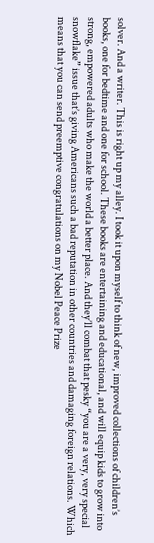solver. And a writer. This is right up my alley. I took it upon myself to think of new, improved collections of children’s books, one for bedtime and one for school. These books are entertaining and educational, and will equip kids to grow into strong, empowered adults who make the world a better place. And they’ll combat that pesky “you are a very, very special snowflake” issue that’s giving Americans such a bad reputation in other countries and damaging foreign relations. Which means that you can send preemptive congratulations on my Nobel Peace Prize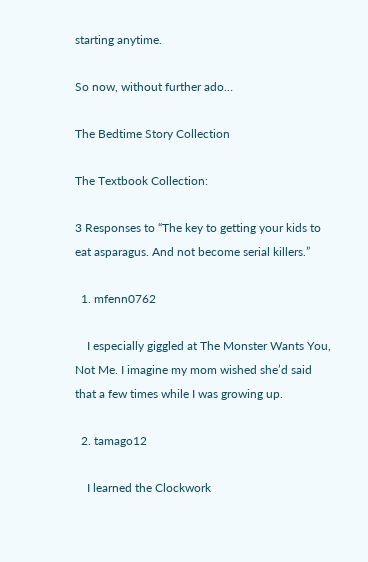starting anytime.

So now, without further ado…

The Bedtime Story Collection

The Textbook Collection:

3 Responses to “The key to getting your kids to eat asparagus. And not become serial killers.”

  1. mfenn0762

    I especially giggled at The Monster Wants You, Not Me. I imagine my mom wished she’d said that a few times while I was growing up.

  2. tamago12

    I learned the Clockwork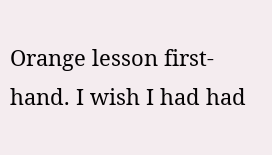Orange lesson first-hand. I wish I had had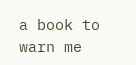a book to warn me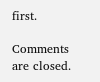first.

Comments are closed.